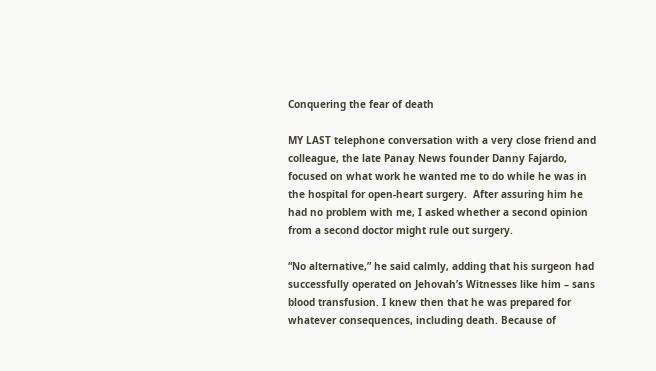Conquering the fear of death

MY LAST telephone conversation with a very close friend and colleague, the late Panay News founder Danny Fajardo, focused on what work he wanted me to do while he was in the hospital for open-heart surgery.  After assuring him he had no problem with me, I asked whether a second opinion from a second doctor might rule out surgery.

“No alternative,” he said calmly, adding that his surgeon had successfully operated on Jehovah’s Witnesses like him – sans blood transfusion. I knew then that he was prepared for whatever consequences, including death. Because of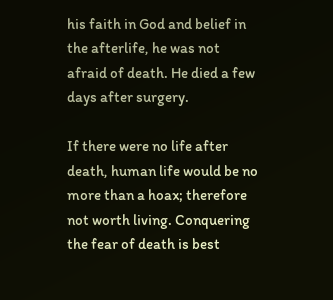his faith in God and belief in the afterlife, he was not afraid of death. He died a few days after surgery.

If there were no life after death, human life would be no more than a hoax; therefore not worth living. Conquering the fear of death is best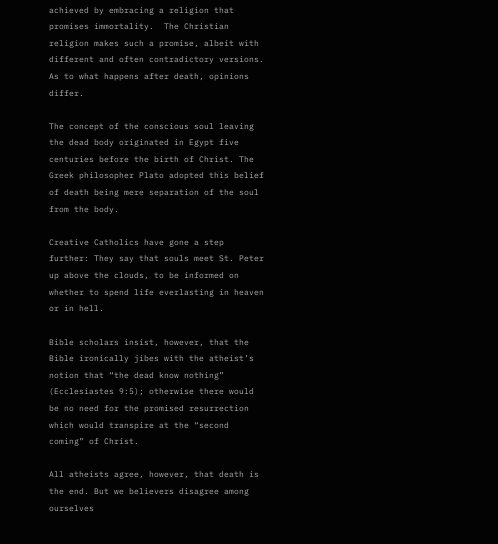achieved by embracing a religion that promises immortality.  The Christian religion makes such a promise, albeit with different and often contradictory versions.  As to what happens after death, opinions differ.

The concept of the conscious soul leaving the dead body originated in Egypt five centuries before the birth of Christ. The Greek philosopher Plato adopted this belief of death being mere separation of the soul from the body.

Creative Catholics have gone a step further: They say that souls meet St. Peter up above the clouds, to be informed on whether to spend life everlasting in heaven or in hell.

Bible scholars insist, however, that the Bible ironically jibes with the atheist’s notion that “the dead know nothing” (Ecclesiastes 9:5); otherwise there would be no need for the promised resurrection which would transpire at the “second coming” of Christ.

All atheists agree, however, that death is the end. But we believers disagree among ourselves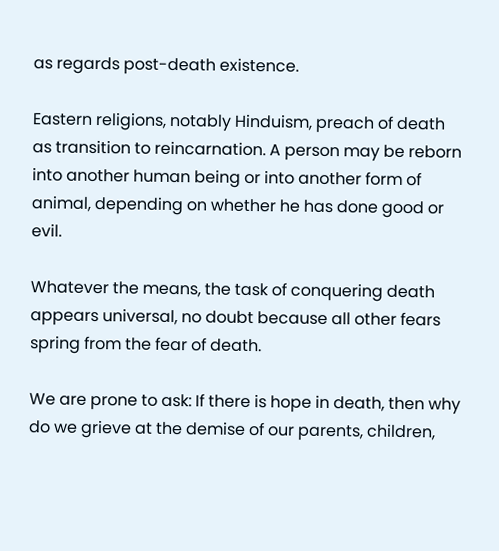as regards post-death existence.

Eastern religions, notably Hinduism, preach of death as transition to reincarnation. A person may be reborn into another human being or into another form of animal, depending on whether he has done good or evil.

Whatever the means, the task of conquering death appears universal, no doubt because all other fears spring from the fear of death.

We are prone to ask: If there is hope in death, then why do we grieve at the demise of our parents, children,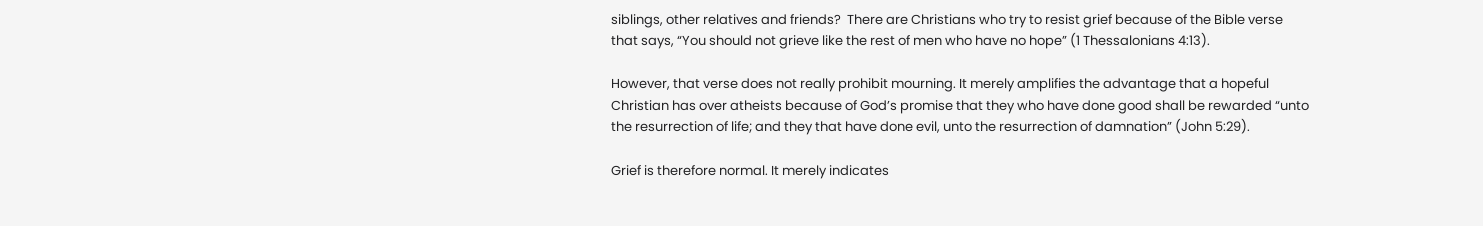siblings, other relatives and friends?  There are Christians who try to resist grief because of the Bible verse that says, “You should not grieve like the rest of men who have no hope” (1 Thessalonians 4:13).

However, that verse does not really prohibit mourning. It merely amplifies the advantage that a hopeful Christian has over atheists because of God’s promise that they who have done good shall be rewarded “unto the resurrection of life; and they that have done evil, unto the resurrection of damnation” (John 5:29).

Grief is therefore normal. It merely indicates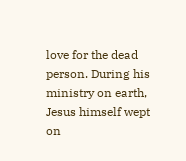love for the dead person. During his ministry on earth, Jesus himself wept on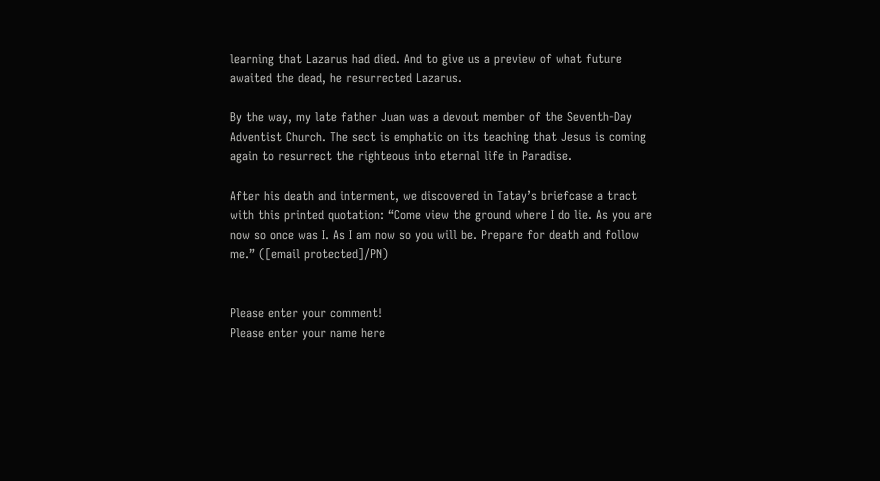learning that Lazarus had died. And to give us a preview of what future awaited the dead, he resurrected Lazarus.

By the way, my late father Juan was a devout member of the Seventh-Day Adventist Church. The sect is emphatic on its teaching that Jesus is coming again to resurrect the righteous into eternal life in Paradise.

After his death and interment, we discovered in Tatay’s briefcase a tract with this printed quotation: “Come view the ground where I do lie. As you are now so once was I. As I am now so you will be. Prepare for death and follow me.” ([email protected]/PN)


Please enter your comment!
Please enter your name here